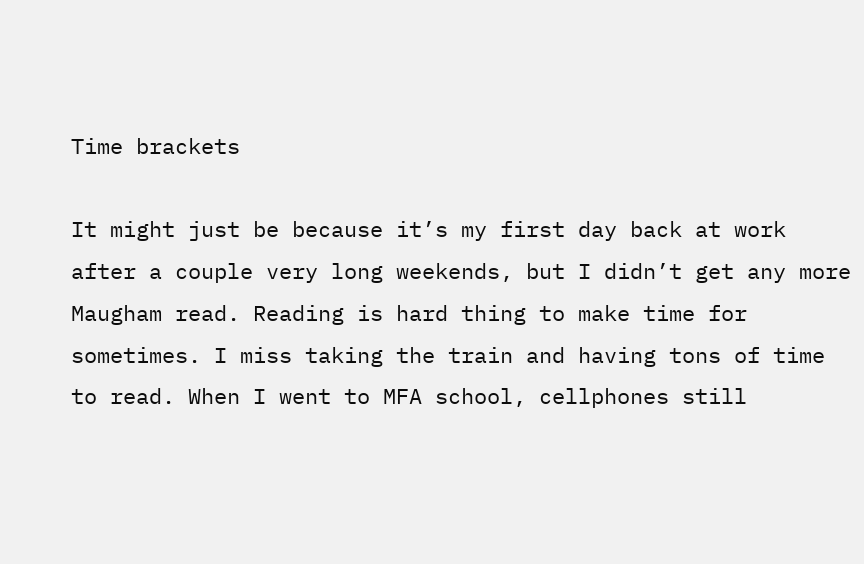Time brackets

It might just be because it’s my first day back at work after a couple very long weekends, but I didn’t get any more Maugham read. Reading is hard thing to make time for sometimes. I miss taking the train and having tons of time to read. When I went to MFA school, cellphones still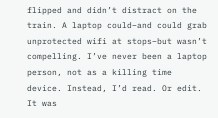flipped and didn’t distract on the train. A laptop could–and could grab unprotected wifi at stops–but wasn’t compelling. I’ve never been a laptop person, not as a killing time device. Instead, I’d read. Or edit. It was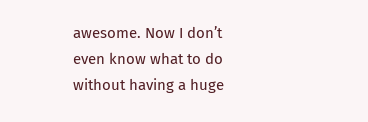awesome. Now I don’t even know what to do without having a huge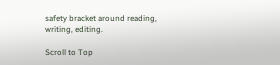safety bracket around reading, writing, editing.

Scroll to Top